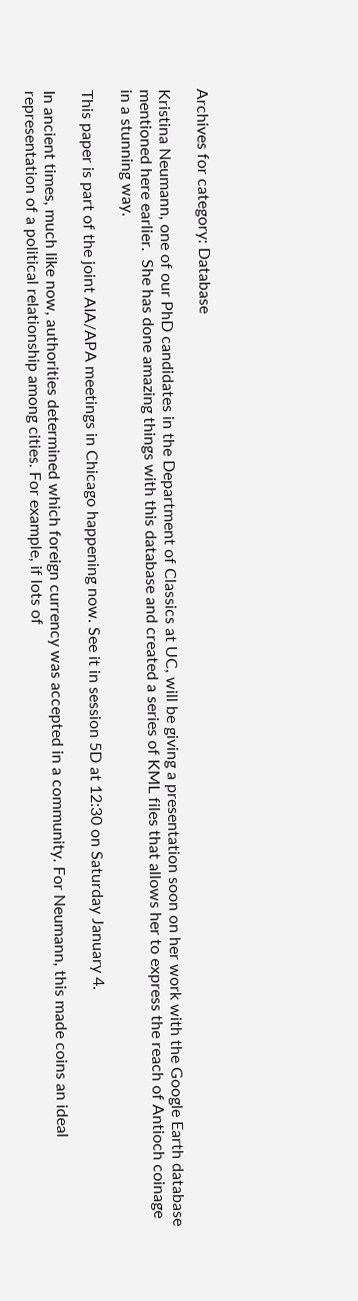Archives for category: Database

Kristina Neumann, one of our PhD candidates in the Department of Classics at UC, will be giving a presentation soon on her work with the Google Earth database mentioned here earlier.  She has done amazing things with this database and created a series of KML files that allows her to express the reach of Antioch coinage in a stunning way.

This paper is part of the joint AIA/APA meetings in Chicago happening now. See it in session 5D at 12:30 on Saturday January 4.

In ancient times, much like now, authorities determined which foreign currency was accepted in a community. For Neumann, this made coins an ideal representation of a political relationship among cities. For example, if lots of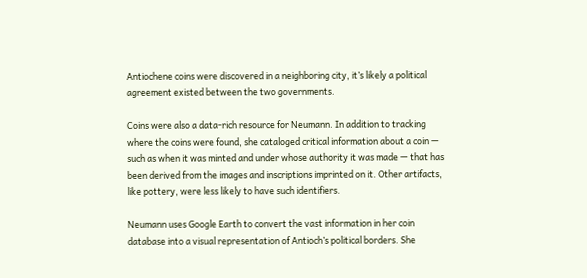Antiochene coins were discovered in a neighboring city, it’s likely a political agreement existed between the two governments.

Coins were also a data-rich resource for Neumann. In addition to tracking where the coins were found, she cataloged critical information about a coin — such as when it was minted and under whose authority it was made — that has been derived from the images and inscriptions imprinted on it. Other artifacts, like pottery, were less likely to have such identifiers.

Neumann uses Google Earth to convert the vast information in her coin database into a visual representation of Antioch’s political borders. She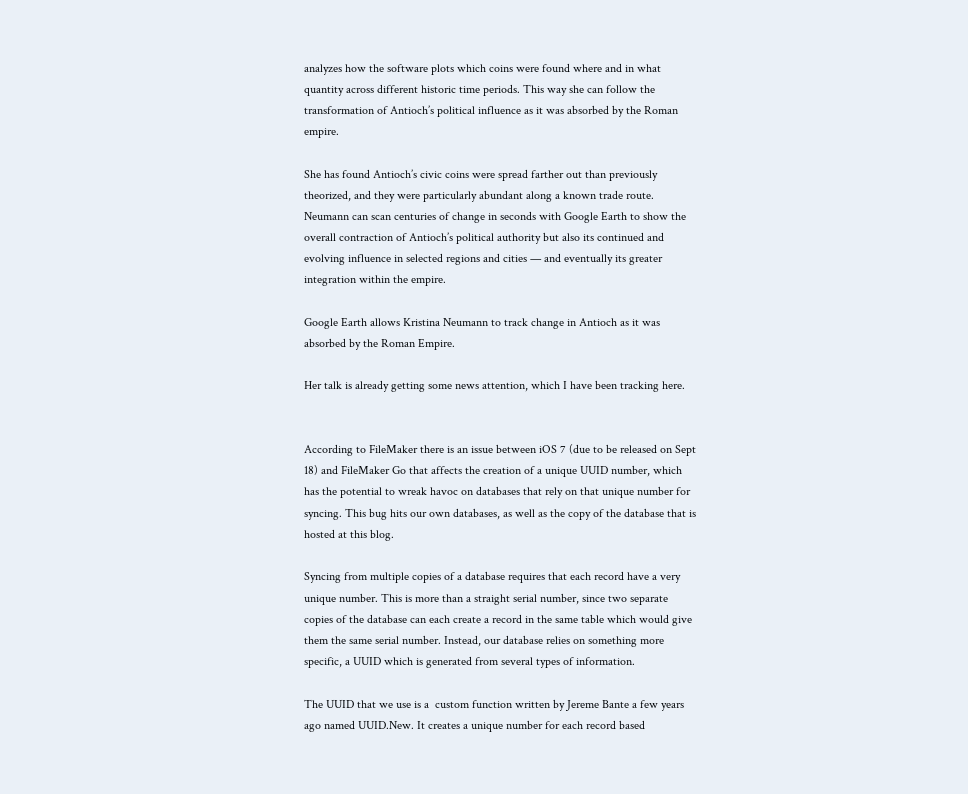analyzes how the software plots which coins were found where and in what quantity across different historic time periods. This way she can follow the transformation of Antioch’s political influence as it was absorbed by the Roman empire.

She has found Antioch’s civic coins were spread farther out than previously theorized, and they were particularly abundant along a known trade route. Neumann can scan centuries of change in seconds with Google Earth to show the overall contraction of Antioch’s political authority but also its continued and evolving influence in selected regions and cities — and eventually its greater integration within the empire.

Google Earth allows Kristina Neumann to track change in Antioch as it was absorbed by the Roman Empire.

Her talk is already getting some news attention, which I have been tracking here.


According to FileMaker there is an issue between iOS 7 (due to be released on Sept 18) and FileMaker Go that affects the creation of a unique UUID number, which has the potential to wreak havoc on databases that rely on that unique number for syncing. This bug hits our own databases, as well as the copy of the database that is hosted at this blog.

Syncing from multiple copies of a database requires that each record have a very unique number. This is more than a straight serial number, since two separate copies of the database can each create a record in the same table which would give them the same serial number. Instead, our database relies on something more specific, a UUID which is generated from several types of information.

The UUID that we use is a  custom function written by Jereme Bante a few years ago named UUID.New. It creates a unique number for each record based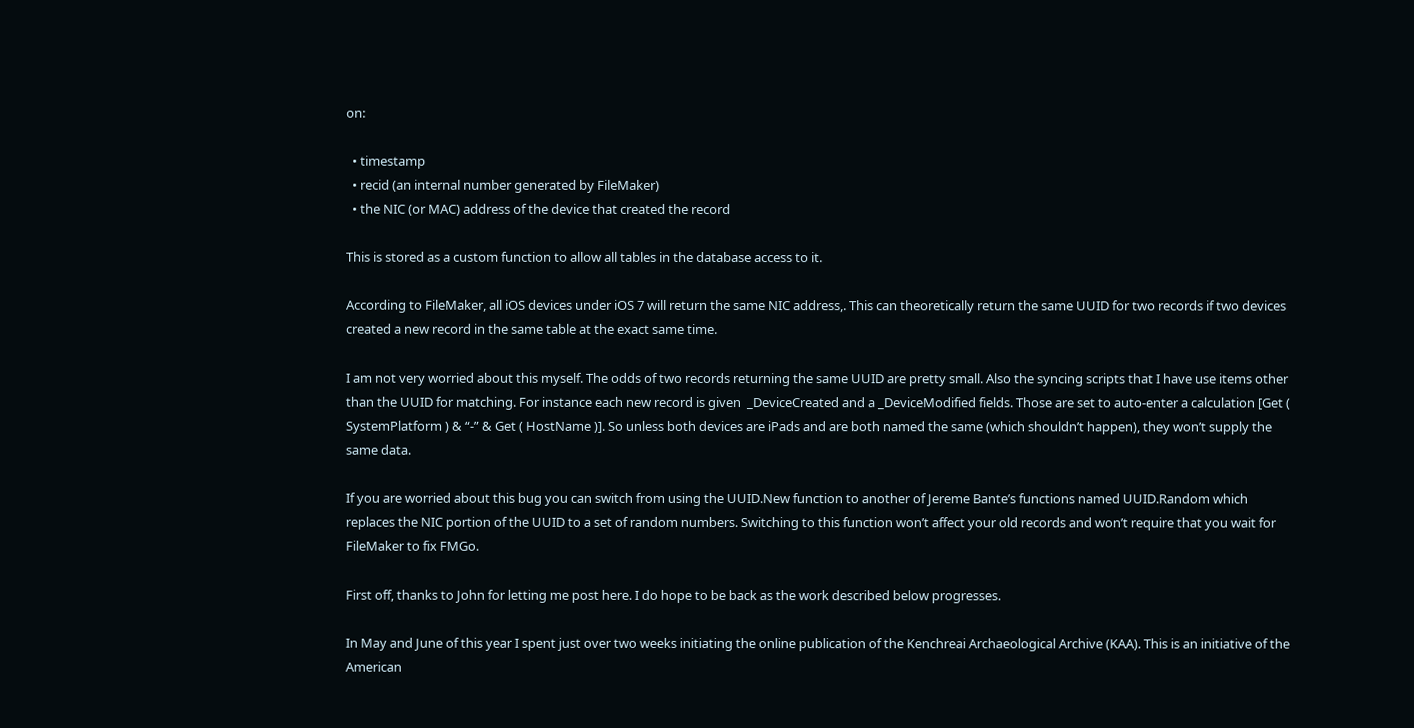on:

  • timestamp
  • recid (an internal number generated by FileMaker)
  • the NIC (or MAC) address of the device that created the record

This is stored as a custom function to allow all tables in the database access to it.

According to FileMaker, all iOS devices under iOS 7 will return the same NIC address,. This can theoretically return the same UUID for two records if two devices created a new record in the same table at the exact same time.

I am not very worried about this myself. The odds of two records returning the same UUID are pretty small. Also the syncing scripts that I have use items other than the UUID for matching. For instance each new record is given  _DeviceCreated and a _DeviceModified fields. Those are set to auto-enter a calculation [Get ( SystemPlatform ) & “-” & Get ( HostName )]. So unless both devices are iPads and are both named the same (which shouldn’t happen), they won’t supply the same data.

If you are worried about this bug you can switch from using the UUID.New function to another of Jereme Bante’s functions named UUID.Random which replaces the NIC portion of the UUID to a set of random numbers. Switching to this function won’t affect your old records and won’t require that you wait for FileMaker to fix FMGo.

First off, thanks to John for letting me post here. I do hope to be back as the work described below progresses.

In May and June of this year I spent just over two weeks initiating the online publication of the Kenchreai Archaeological Archive (KAA). This is an initiative of the American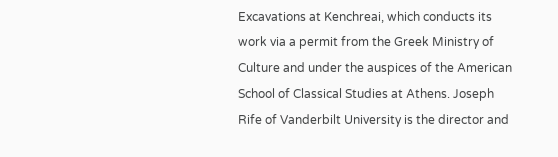Excavations at Kenchreai, which conducts its work via a permit from the Greek Ministry of Culture and under the auspices of the American School of Classical Studies at Athens. Joseph Rife of Vanderbilt University is the director and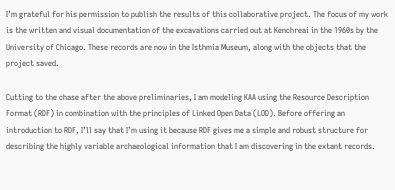I’m grateful for his permission to publish the results of this collaborative project. The focus of my work is the written and visual documentation of the excavations carried out at Kenchreai in the 1960s by the University of Chicago. These records are now in the Isthmia Museum, along with the objects that the project saved.

Cutting to the chase after the above preliminaries, I am modeling KAA using the Resource Description Format (RDF) in combination with the principles of Linked Open Data (LOD). Before offering an introduction to RDF, I’ll say that I’m using it because RDF gives me a simple and robust structure for describing the highly variable archaeological information that I am discovering in the extant records.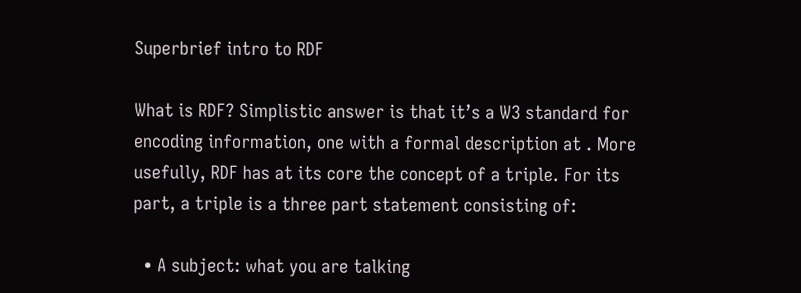Superbrief intro to RDF

What is RDF? Simplistic answer is that it’s a W3 standard for encoding information, one with a formal description at . More usefully, RDF has at its core the concept of a triple. For its part, a triple is a three part statement consisting of:

  • A subject: what you are talking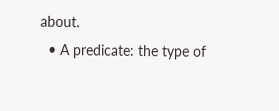about.
  • A predicate: the type of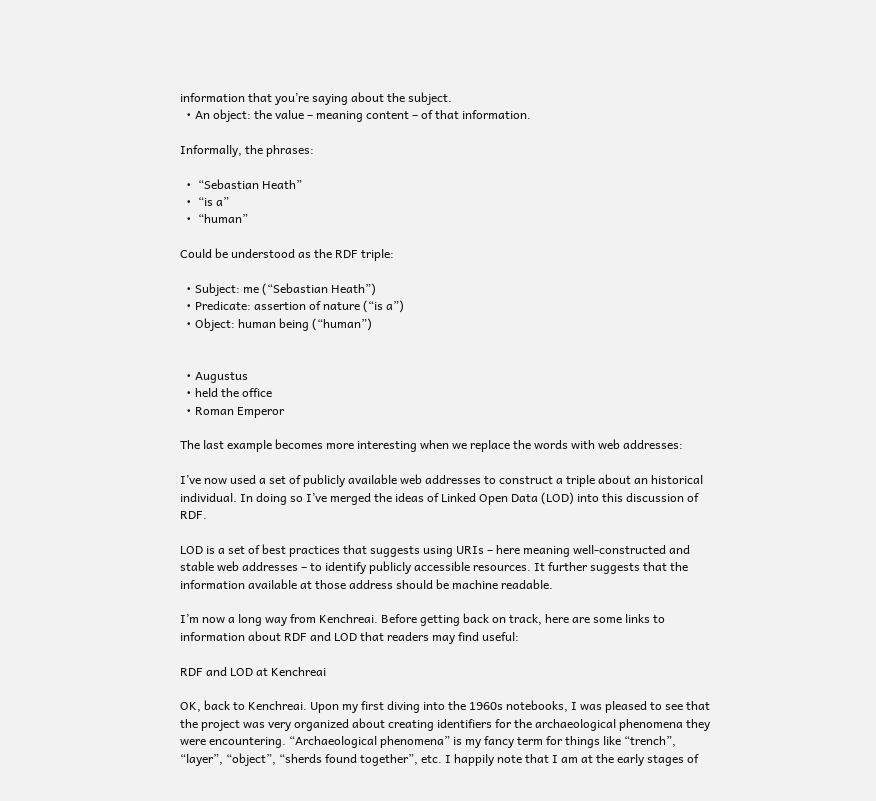information that you’re saying about the subject.
  • An object: the value – meaning content – of that information.

Informally, the phrases:

  •  “Sebastian Heath”
  •  “is a”
  •  “human”

Could be understood as the RDF triple:

  • Subject: me (“Sebastian Heath”)
  • Predicate: assertion of nature (“is a”)
  • Object: human being (“human”)


  • Augustus
  • held the office
  • Roman Emperor

The last example becomes more interesting when we replace the words with web addresses:

I’ve now used a set of publicly available web addresses to construct a triple about an historical individual. In doing so I’ve merged the ideas of Linked Open Data (LOD) into this discussion of RDF.

LOD is a set of best practices that suggests using URIs – here meaning well-constructed and stable web addresses – to identify publicly accessible resources. It further suggests that the information available at those address should be machine readable.

I’m now a long way from Kenchreai. Before getting back on track, here are some links to information about RDF and LOD that readers may find useful:

RDF and LOD at Kenchreai

OK, back to Kenchreai. Upon my first diving into the 1960s notebooks, I was pleased to see that the project was very organized about creating identifiers for the archaeological phenomena they were encountering. “Archaeological phenomena” is my fancy term for things like “trench”, “layer”, “object”, “sherds found together”, etc. I happily note that I am at the early stages of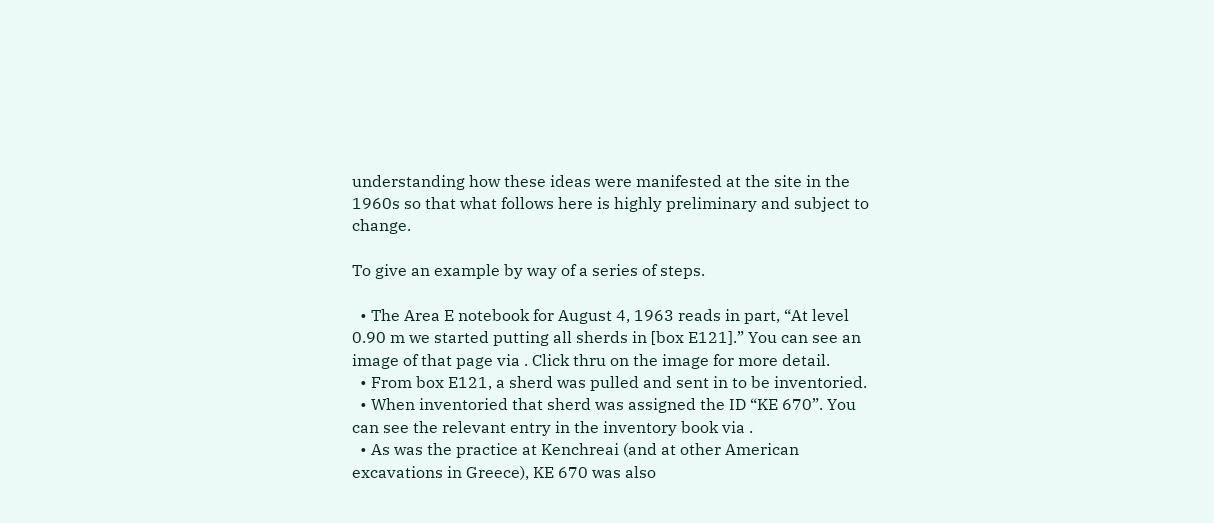understanding how these ideas were manifested at the site in the 1960s so that what follows here is highly preliminary and subject to change.

To give an example by way of a series of steps.

  • The Area E notebook for August 4, 1963 reads in part, “At level 0.90 m we started putting all sherds in [box E121].” You can see an image of that page via . Click thru on the image for more detail.
  • From box E121, a sherd was pulled and sent in to be inventoried.
  • When inventoried that sherd was assigned the ID “KE 670”. You can see the relevant entry in the inventory book via .
  • As was the practice at Kenchreai (and at other American excavations in Greece), KE 670 was also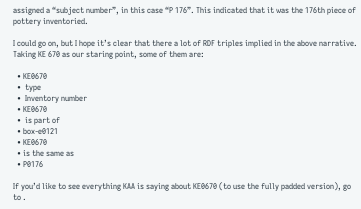assigned a “subject number”, in this case “P 176”. This indicated that it was the 176th piece of pottery inventoried.

I could go on, but I hope it’s clear that there a lot of RDF triples implied in the above narrative. Taking KE 670 as our staring point, some of them are:

  • KE0670
  •  type
  •  Inventory number
  • KE0670
  •  is part of
  • box-e0121
  • KE0670
  • is the same as
  • P0176

If you’d like to see everything KAA is saying about KE0670 (to use the fully padded version), go to .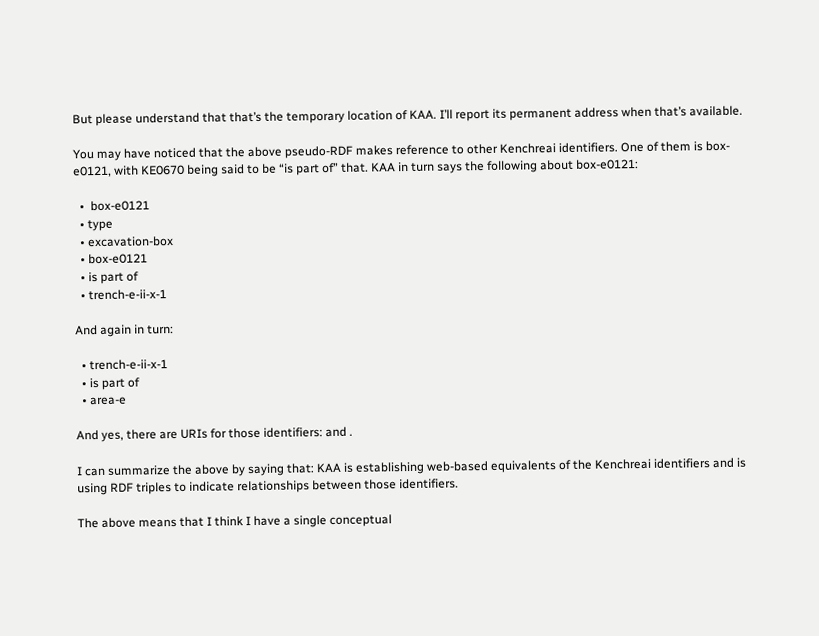But please understand that that’s the temporary location of KAA. I’ll report its permanent address when that’s available.

You may have noticed that the above pseudo-RDF makes reference to other Kenchreai identifiers. One of them is box-e0121, with KE0670 being said to be “is part of” that. KAA in turn says the following about box-e0121:

  •  box-e0121
  • type
  • excavation-box
  • box-e0121
  • is part of
  • trench-e-ii-x-1

And again in turn:

  • trench-e-ii-x-1
  • is part of
  • area-e

And yes, there are URIs for those identifiers: and .

I can summarize the above by saying that: KAA is establishing web-based equivalents of the Kenchreai identifiers and is using RDF triples to indicate relationships between those identifiers.

The above means that I think I have a single conceptual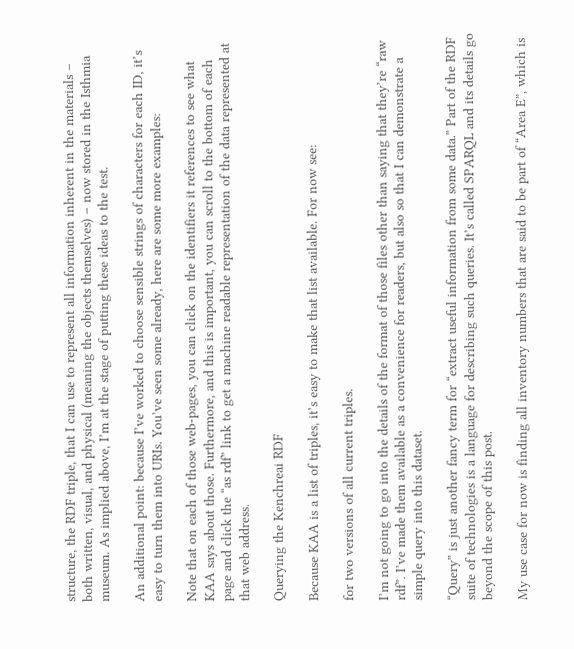structure, the RDF triple, that I can use to represent all information inherent in the materials – both written, visual, and physical (meaning the objects themselves) – now stored in the Isthmia museum. As implied above, I’m at the stage of putting these ideas to the test.

An additional point: because I’ve worked to choose sensible strings of characters for each ID, it’s easy to turn them into URIs. You’ve seen some already, here are some more examples:

Note that on each of those web-pages, you can click on the identifiers it references to see what KAA says about those. Furthermore, and this is important, you can scroll to the bottom of each page and click the “as rdf” link to get a machine readable representation of the data represented at that web address.

Querying the Kenchreai RDF

Because KAA is a list of triples, it’s easy to make that list available. For now see:

for two versions of all current triples.

I’m not going to go into the details of the format of those files other than saying that they’re “raw rdf”. I’ve made them available as a convenience for readers, but also so that I can demonstrate a simple query into this dataset.

“Query” is just another fancy term for “extract useful information from some data.” Part of the RDF suite of technologies is a language for describing such queries. It’s called SPARQL and its details go beyond the scope of this post.

My use case for now is finding all inventory numbers that are said to be part of “Area E”, which is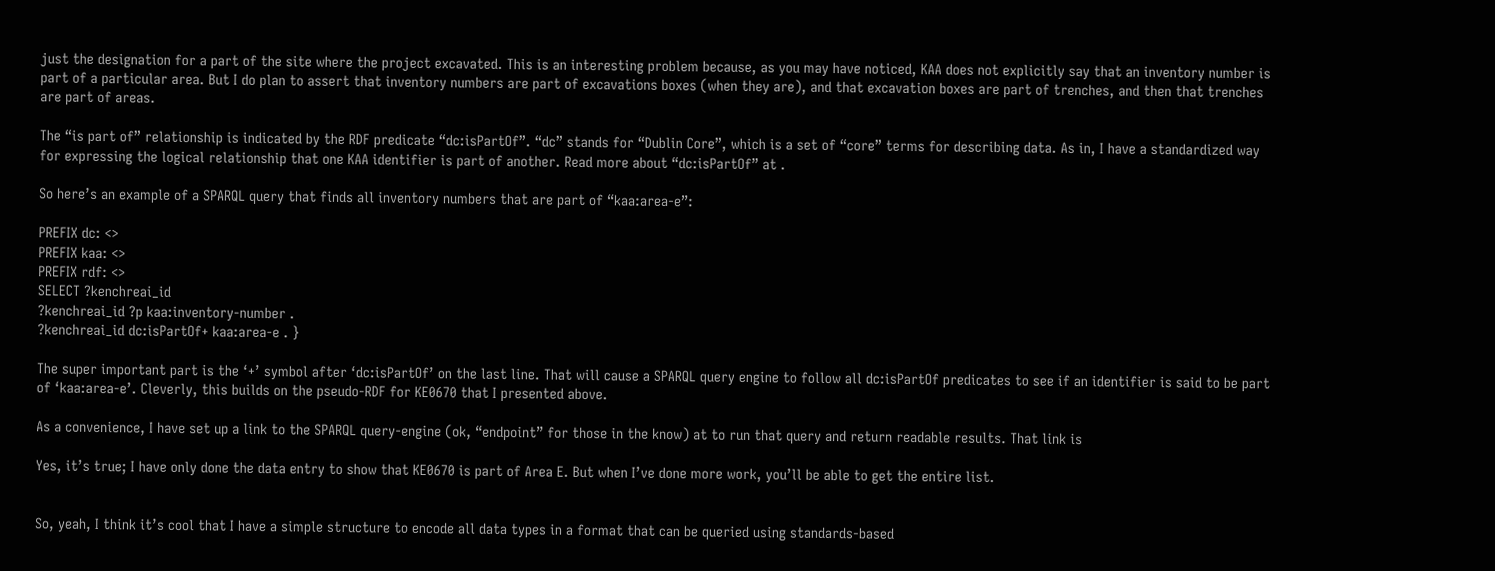just the designation for a part of the site where the project excavated. This is an interesting problem because, as you may have noticed, KAA does not explicitly say that an inventory number is part of a particular area. But I do plan to assert that inventory numbers are part of excavations boxes (when they are), and that excavation boxes are part of trenches, and then that trenches are part of areas.

The “is part of” relationship is indicated by the RDF predicate “dc:isPartOf”. “dc” stands for “Dublin Core”, which is a set of “core” terms for describing data. As in, I have a standardized way for expressing the logical relationship that one KAA identifier is part of another. Read more about “dc:isPartOf” at .

So here’s an example of a SPARQL query that finds all inventory numbers that are part of “kaa:area-e”:

PREFIX dc: <>
PREFIX kaa: <>
PREFIX rdf: <>
SELECT ?kenchreai_id
?kenchreai_id ?p kaa:inventory-number .
?kenchreai_id dc:isPartOf+ kaa:area-e . }

The super important part is the ‘+’ symbol after ‘dc:isPartOf’ on the last line. That will cause a SPARQL query engine to follow all dc:isPartOf predicates to see if an identifier is said to be part of ‘kaa:area-e’. Cleverly, this builds on the pseudo-RDF for KE0670 that I presented above.

As a convenience, I have set up a link to the SPARQL query-engine (ok, “endpoint” for those in the know) at to run that query and return readable results. That link is

Yes, it’s true; I have only done the data entry to show that KE0670 is part of Area E. But when I’ve done more work, you’ll be able to get the entire list.


So, yeah, I think it’s cool that I have a simple structure to encode all data types in a format that can be queried using standards-based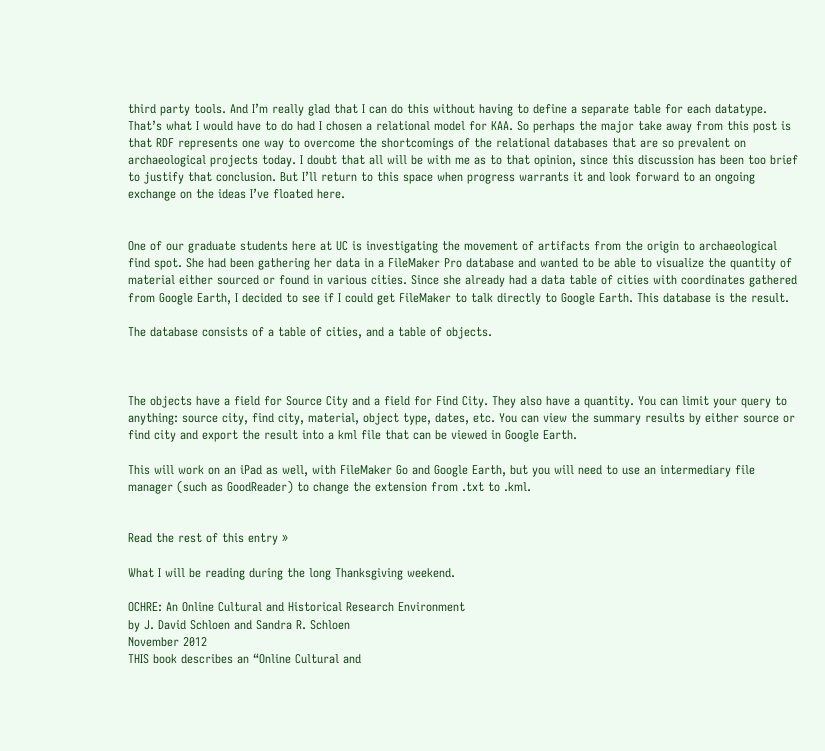third party tools. And I’m really glad that I can do this without having to define a separate table for each datatype. That’s what I would have to do had I chosen a relational model for KAA. So perhaps the major take away from this post is that RDF represents one way to overcome the shortcomings of the relational databases that are so prevalent on archaeological projects today. I doubt that all will be with me as to that opinion, since this discussion has been too brief to justify that conclusion. But I’ll return to this space when progress warrants it and look forward to an ongoing exchange on the ideas I’ve floated here.


One of our graduate students here at UC is investigating the movement of artifacts from the origin to archaeological find spot. She had been gathering her data in a FileMaker Pro database and wanted to be able to visualize the quantity of material either sourced or found in various cities. Since she already had a data table of cities with coordinates gathered from Google Earth, I decided to see if I could get FileMaker to talk directly to Google Earth. This database is the result.

The database consists of a table of cities, and a table of objects.



The objects have a field for Source City and a field for Find City. They also have a quantity. You can limit your query to anything: source city, find city, material, object type, dates, etc. You can view the summary results by either source or find city and export the result into a kml file that can be viewed in Google Earth.

This will work on an iPad as well, with FileMaker Go and Google Earth, but you will need to use an intermediary file manager (such as GoodReader) to change the extension from .txt to .kml.


Read the rest of this entry »

What I will be reading during the long Thanksgiving weekend.

OCHRE: An Online Cultural and Historical Research Environment
by J. David Schloen and Sandra R. Schloen
November 2012
THIS book describes an “Online Cultural and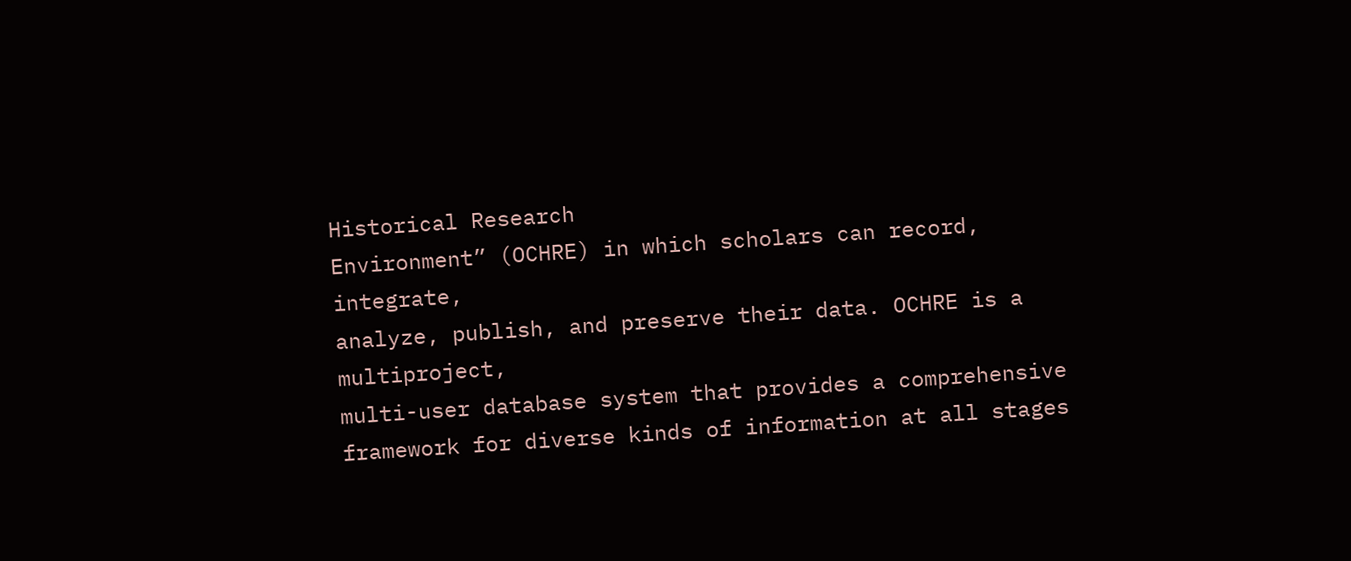Historical Research
Environment” (OCHRE) in which scholars can record, integrate,
analyze, publish, and preserve their data. OCHRE is a multiproject,
multi-user database system that provides a comprehensive
framework for diverse kinds of information at all stages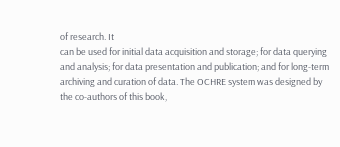of research. It
can be used for initial data acquisition and storage; for data querying
and analysis; for data presentation and publication; and for long-term
archiving and curation of data. The OCHRE system was designed by
the co-authors of this book,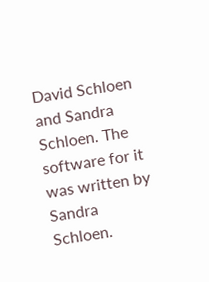David Schloen and Sandra Schloen. The
software for it was written by Sandra Schloen.